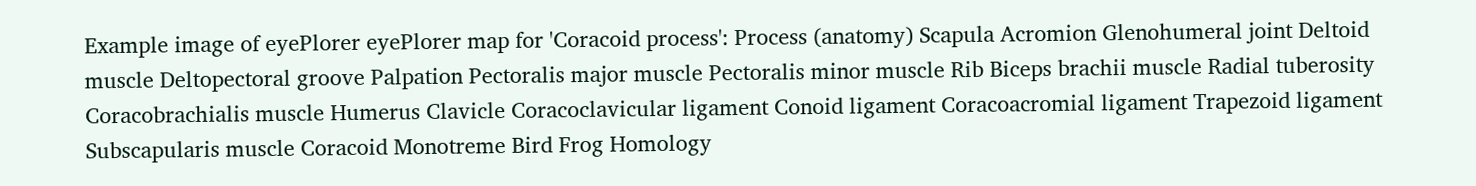Example image of eyePlorer eyePlorer map for 'Coracoid process': Process (anatomy) Scapula Acromion Glenohumeral joint Deltoid muscle Deltopectoral groove Palpation Pectoralis major muscle Pectoralis minor muscle Rib Biceps brachii muscle Radial tuberosity Coracobrachialis muscle Humerus Clavicle Coracoclavicular ligament Conoid ligament Coracoacromial ligament Trapezoid ligament Subscapularis muscle Coracoid Monotreme Bird Frog Homology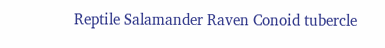Reptile Salamander Raven Conoid tubercle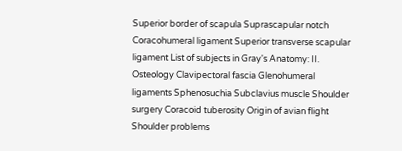Superior border of scapula Suprascapular notch Coracohumeral ligament Superior transverse scapular ligament List of subjects in Gray's Anatomy: II. Osteology Clavipectoral fascia Glenohumeral ligaments Sphenosuchia Subclavius muscle Shoulder surgery Coracoid tuberosity Origin of avian flight Shoulder problems